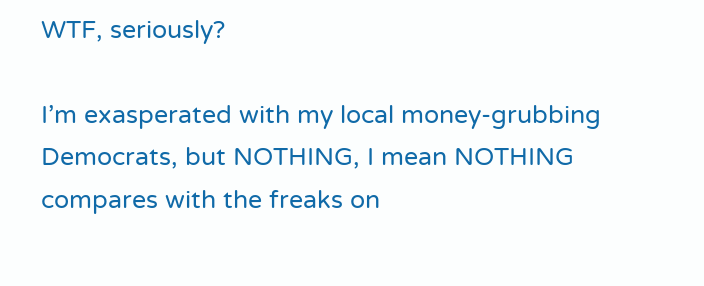WTF, seriously?

I’m exasperated with my local money-grubbing Democrats, but NOTHING, I mean NOTHING compares with the freaks on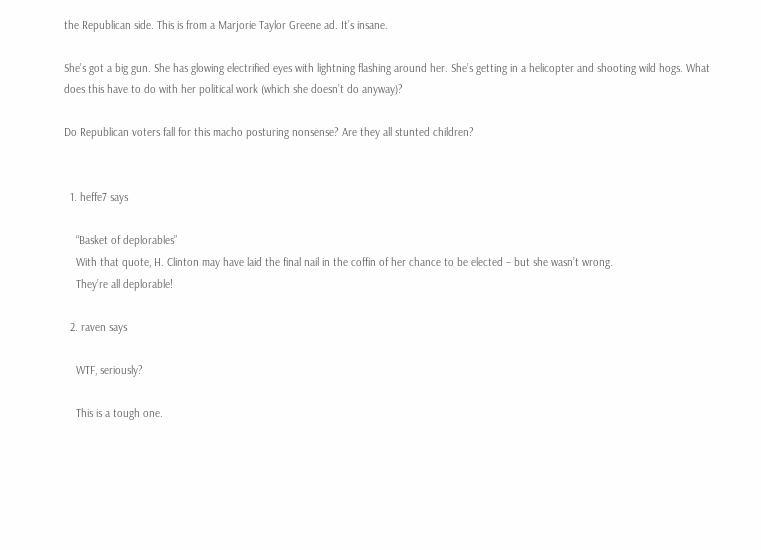the Republican side. This is from a Marjorie Taylor Greene ad. It’s insane.

She’s got a big gun. She has glowing electrified eyes with lightning flashing around her. She’s getting in a helicopter and shooting wild hogs. What does this have to do with her political work (which she doesn’t do anyway)?

Do Republican voters fall for this macho posturing nonsense? Are they all stunted children?


  1. heffe7 says

    “Basket of deplorables”
    With that quote, H. Clinton may have laid the final nail in the coffin of her chance to be elected – but she wasn’t wrong.
    They’re all deplorable!

  2. raven says

    WTF, seriously?

    This is a tough one.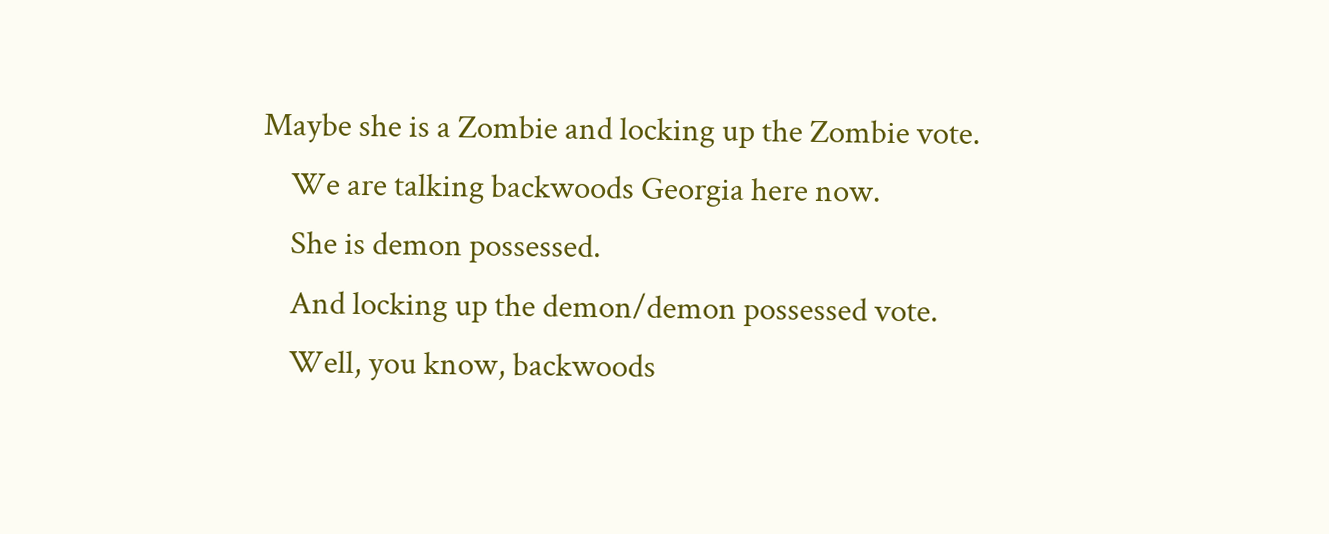Maybe she is a Zombie and locking up the Zombie vote.
    We are talking backwoods Georgia here now.
    She is demon possessed.
    And locking up the demon/demon possessed vote.
    Well, you know, backwoods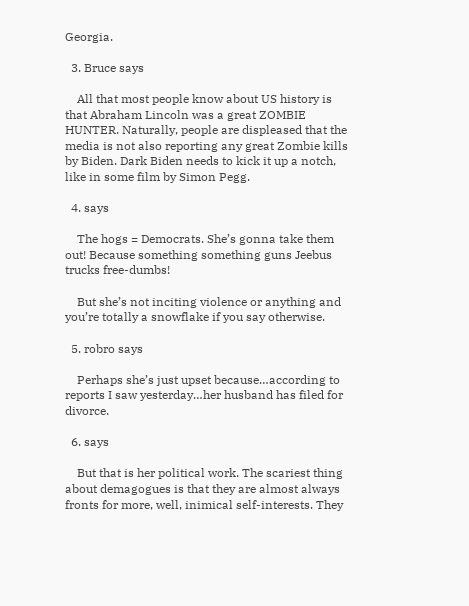Georgia.

  3. Bruce says

    All that most people know about US history is that Abraham Lincoln was a great ZOMBIE HUNTER. Naturally, people are displeased that the media is not also reporting any great Zombie kills by Biden. Dark Biden needs to kick it up a notch, like in some film by Simon Pegg.

  4. says

    The hogs = Democrats. She’s gonna take them out! Because something something guns Jeebus trucks free-dumbs!

    But she’s not inciting violence or anything and you’re totally a snowflake if you say otherwise.

  5. robro says

    Perhaps she’s just upset because…according to reports I saw yesterday…her husband has filed for divorce.

  6. says

    But that is her political work. The scariest thing about demagogues is that they are almost always fronts for more, well, inimical self-interests. They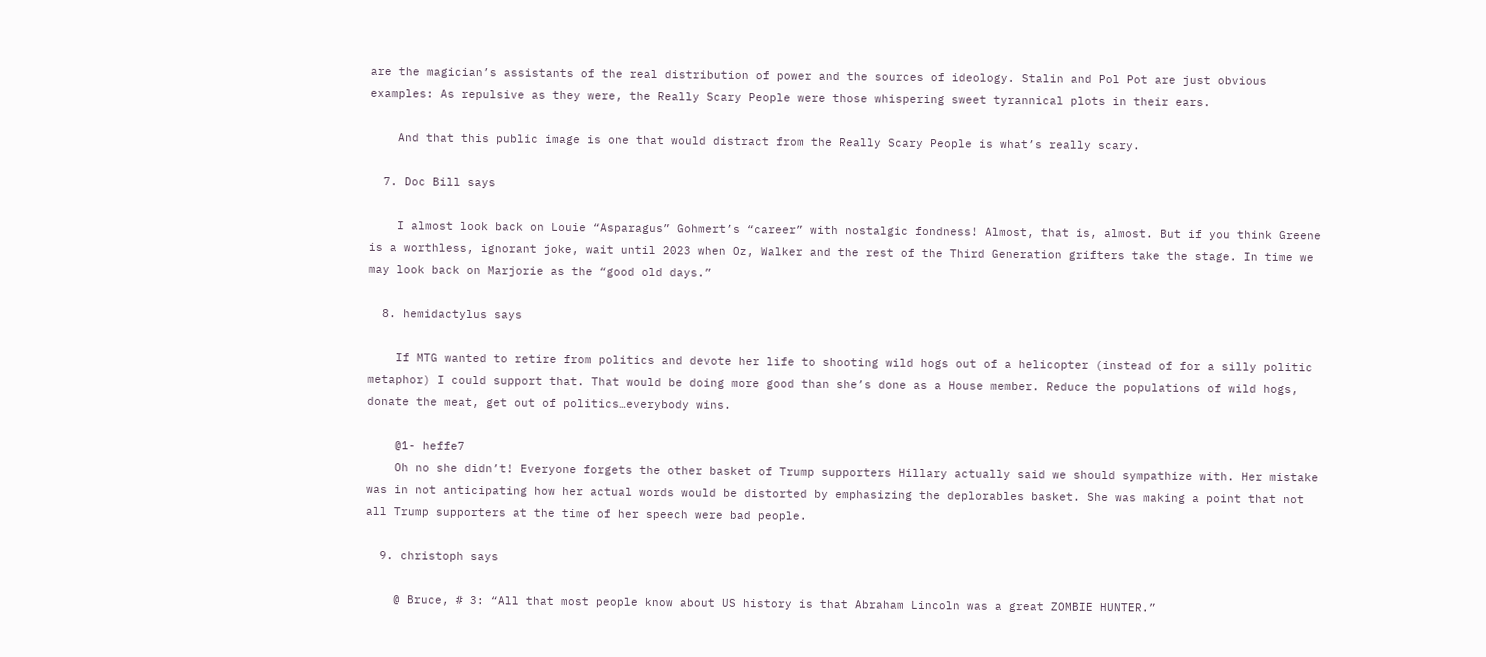are the magician’s assistants of the real distribution of power and the sources of ideology. Stalin and Pol Pot are just obvious examples: As repulsive as they were, the Really Scary People were those whispering sweet tyrannical plots in their ears.

    And that this public image is one that would distract from the Really Scary People is what’s really scary.

  7. Doc Bill says

    I almost look back on Louie “Asparagus” Gohmert’s “career” with nostalgic fondness! Almost, that is, almost. But if you think Greene is a worthless, ignorant joke, wait until 2023 when Oz, Walker and the rest of the Third Generation grifters take the stage. In time we may look back on Marjorie as the “good old days.”

  8. hemidactylus says

    If MTG wanted to retire from politics and devote her life to shooting wild hogs out of a helicopter (instead of for a silly politic metaphor) I could support that. That would be doing more good than she’s done as a House member. Reduce the populations of wild hogs, donate the meat, get out of politics…everybody wins.

    @1- heffe7
    Oh no she didn’t! Everyone forgets the other basket of Trump supporters Hillary actually said we should sympathize with. Her mistake was in not anticipating how her actual words would be distorted by emphasizing the deplorables basket. She was making a point that not all Trump supporters at the time of her speech were bad people.

  9. christoph says

    @ Bruce, # 3: “All that most people know about US history is that Abraham Lincoln was a great ZOMBIE HUNTER.”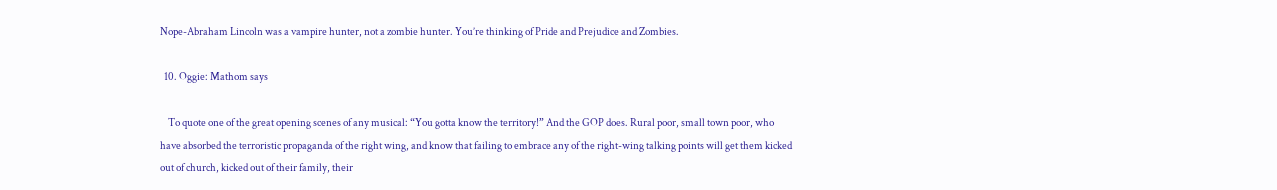Nope-Abraham Lincoln was a vampire hunter, not a zombie hunter. You’re thinking of Pride and Prejudice and Zombies.

  10. Oggie: Mathom says

    To quote one of the great opening scenes of any musical: “You gotta know the territory!” And the GOP does. Rural poor, small town poor, who have absorbed the terroristic propaganda of the right wing, and know that failing to embrace any of the right-wing talking points will get them kicked out of church, kicked out of their family, their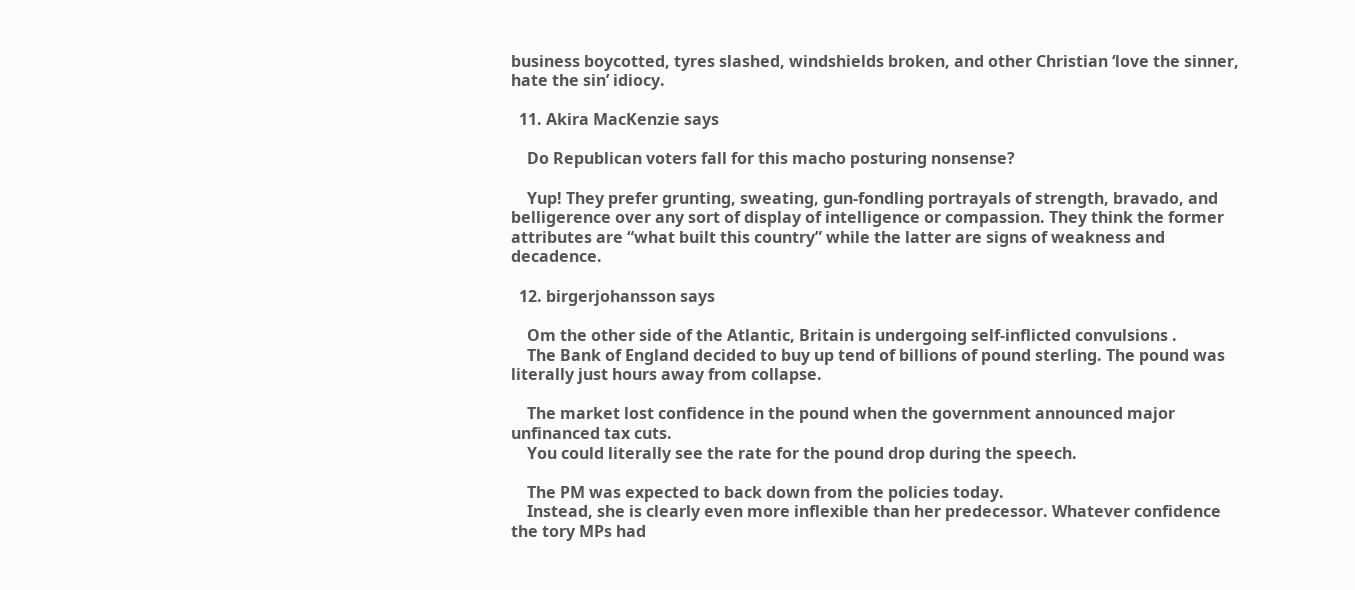business boycotted, tyres slashed, windshields broken, and other Christian ‘love the sinner, hate the sin’ idiocy.

  11. Akira MacKenzie says

    Do Republican voters fall for this macho posturing nonsense?

    Yup! They prefer grunting, sweating, gun-fondling portrayals of strength, bravado, and belligerence over any sort of display of intelligence or compassion. They think the former attributes are “what built this country” while the latter are signs of weakness and decadence.

  12. birgerjohansson says

    Om the other side of the Atlantic, Britain is undergoing self-inflicted convulsions .
    The Bank of England decided to buy up tend of billions of pound sterling. The pound was literally just hours away from collapse.

    The market lost confidence in the pound when the government announced major unfinanced tax cuts.
    You could literally see the rate for the pound drop during the speech.

    The PM was expected to back down from the policies today.
    Instead, she is clearly even more inflexible than her predecessor. Whatever confidence the tory MPs had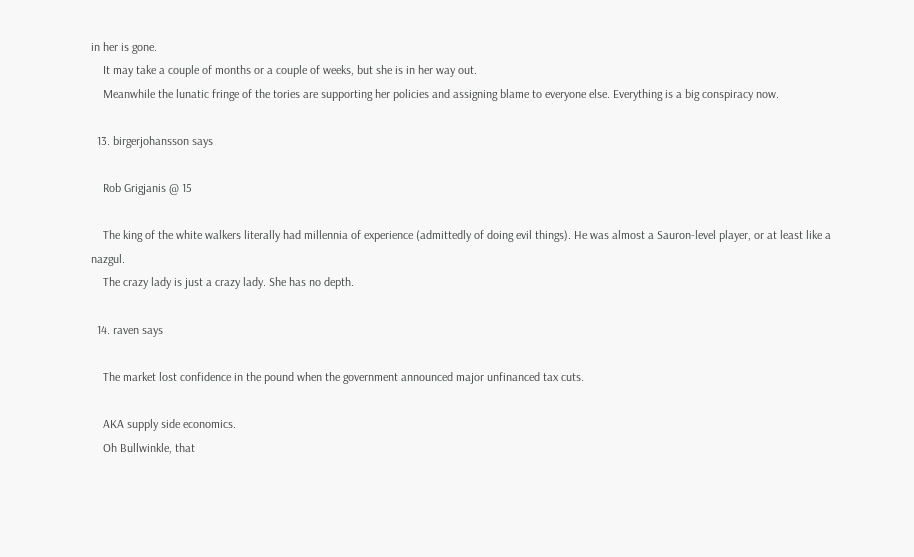in her is gone.
    It may take a couple of months or a couple of weeks, but she is in her way out.
    Meanwhile the lunatic fringe of the tories are supporting her policies and assigning blame to everyone else. Everything is a big conspiracy now.

  13. birgerjohansson says

    Rob Grigjanis @ 15

    The king of the white walkers literally had millennia of experience (admittedly of doing evil things). He was almost a Sauron-level player, or at least like a nazgul.
    The crazy lady is just a crazy lady. She has no depth.

  14. raven says

    The market lost confidence in the pound when the government announced major unfinanced tax cuts.

    AKA supply side economics.
    Oh Bullwinkle, that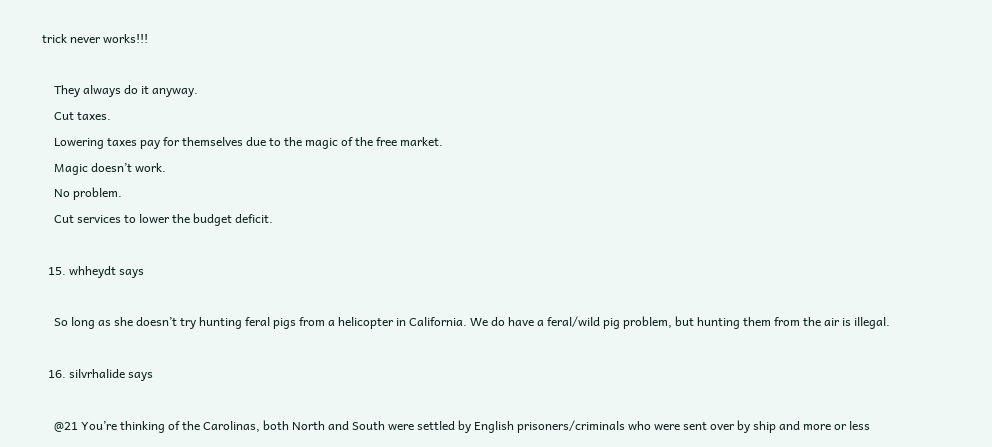trick never works!!!

    They always do it anyway.
    Cut taxes.
    Lowering taxes pay for themselves due to the magic of the free market.
    Magic doesn’t work.
    No problem.
    Cut services to lower the budget deficit.

  15. whheydt says

    So long as she doesn’t try hunting feral pigs from a helicopter in California. We do have a feral/wild pig problem, but hunting them from the air is illegal.

  16. silvrhalide says

    @21 You’re thinking of the Carolinas, both North and South were settled by English prisoners/criminals who were sent over by ship and more or less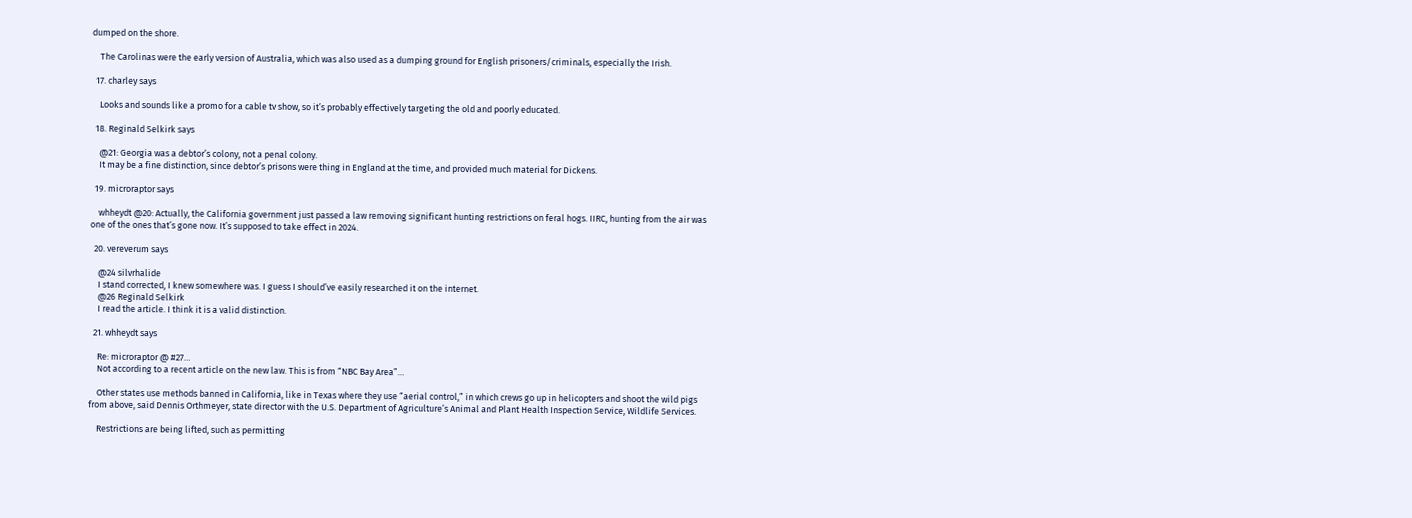dumped on the shore.

    The Carolinas were the early version of Australia, which was also used as a dumping ground for English prisoners/criminals, especially the Irish.

  17. charley says

    Looks and sounds like a promo for a cable tv show, so it’s probably effectively targeting the old and poorly educated.

  18. Reginald Selkirk says

    @21: Georgia was a debtor’s colony, not a penal colony.
    It may be a fine distinction, since debtor’s prisons were thing in England at the time, and provided much material for Dickens.

  19. microraptor says

    whheydt @20: Actually, the California government just passed a law removing significant hunting restrictions on feral hogs. IIRC, hunting from the air was one of the ones that’s gone now. It’s supposed to take effect in 2024.

  20. vereverum says

    @24 silvrhalide
    I stand corrected, I knew somewhere was. I guess I should’ve easily researched it on the internet.
    @26 Reginald Selkirk
    I read the article. I think it is a valid distinction.

  21. whheydt says

    Re: microraptor @ #27…
    Not according to a recent article on the new law. This is from “NBC Bay Area”…

    Other states use methods banned in California, like in Texas where they use “aerial control,” in which crews go up in helicopters and shoot the wild pigs from above, said Dennis Orthmeyer, state director with the U.S. Department of Agriculture’s Animal and Plant Health Inspection Service, Wildlife Services.

    Restrictions are being lifted, such as permitting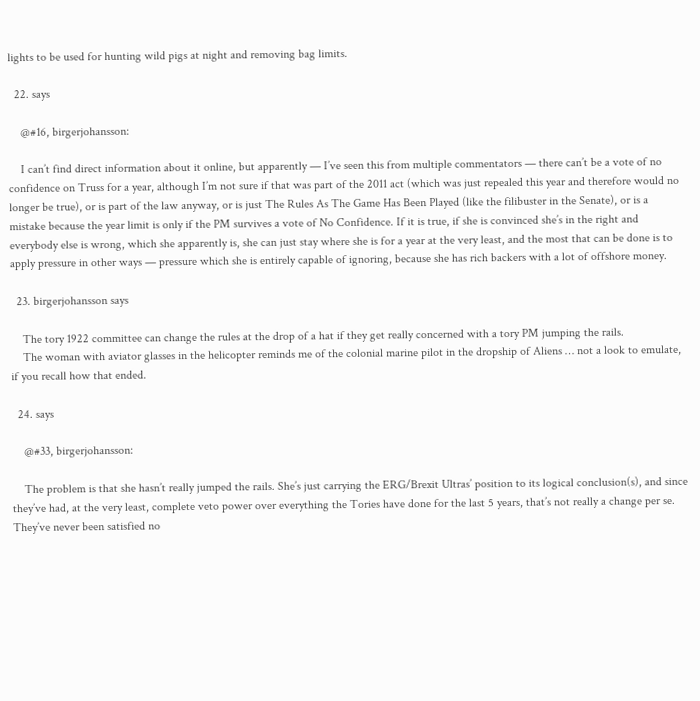lights to be used for hunting wild pigs at night and removing bag limits.

  22. says

    @#16, birgerjohansson:

    I can’t find direct information about it online, but apparently — I’ve seen this from multiple commentators — there can’t be a vote of no confidence on Truss for a year, although I’m not sure if that was part of the 2011 act (which was just repealed this year and therefore would no longer be true), or is part of the law anyway, or is just The Rules As The Game Has Been Played (like the filibuster in the Senate), or is a mistake because the year limit is only if the PM survives a vote of No Confidence. If it is true, if she is convinced she’s in the right and everybody else is wrong, which she apparently is, she can just stay where she is for a year at the very least, and the most that can be done is to apply pressure in other ways — pressure which she is entirely capable of ignoring, because she has rich backers with a lot of offshore money.

  23. birgerjohansson says

    The tory 1922 committee can change the rules at the drop of a hat if they get really concerned with a tory PM jumping the rails.
    The woman with aviator glasses in the helicopter reminds me of the colonial marine pilot in the dropship of Aliens … not a look to emulate, if you recall how that ended.

  24. says

    @#33, birgerjohansson:

    The problem is that she hasn’t really jumped the rails. She’s just carrying the ERG/Brexit Ultras’ position to its logical conclusion(s), and since they’ve had, at the very least, complete veto power over everything the Tories have done for the last 5 years, that’s not really a change per se. They’ve never been satisfied no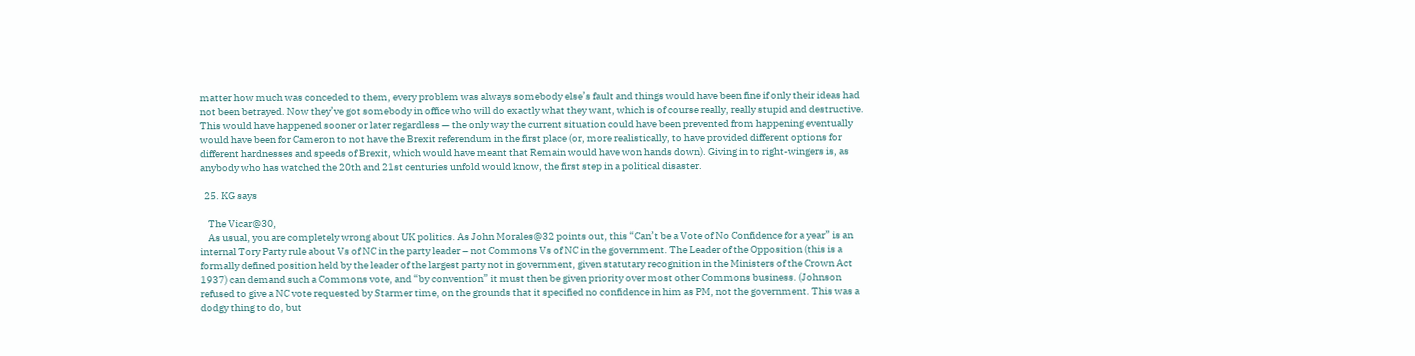matter how much was conceded to them, every problem was always somebody else’s fault and things would have been fine if only their ideas had not been betrayed. Now they’ve got somebody in office who will do exactly what they want, which is of course really, really stupid and destructive. This would have happened sooner or later regardless — the only way the current situation could have been prevented from happening eventually would have been for Cameron to not have the Brexit referendum in the first place (or, more realistically, to have provided different options for different hardnesses and speeds of Brexit, which would have meant that Remain would have won hands down). Giving in to right-wingers is, as anybody who has watched the 20th and 21st centuries unfold would know, the first step in a political disaster.

  25. KG says

    The Vicar@30,
    As usual, you are completely wrong about UK politics. As John Morales@32 points out, this “Can’t be a Vote of No Confidence for a year” is an internal Tory Party rule about Vs of NC in the party leader – not Commons Vs of NC in the government. The Leader of the Opposition (this is a formally defined position held by the leader of the largest party not in government, given statutary recognition in the Ministers of the Crown Act 1937) can demand such a Commons vote, and “by convention” it must then be given priority over most other Commons business. (Johnson refused to give a NC vote requested by Starmer time, on the grounds that it specified no confidence in him as PM, not the government. This was a dodgy thing to do, but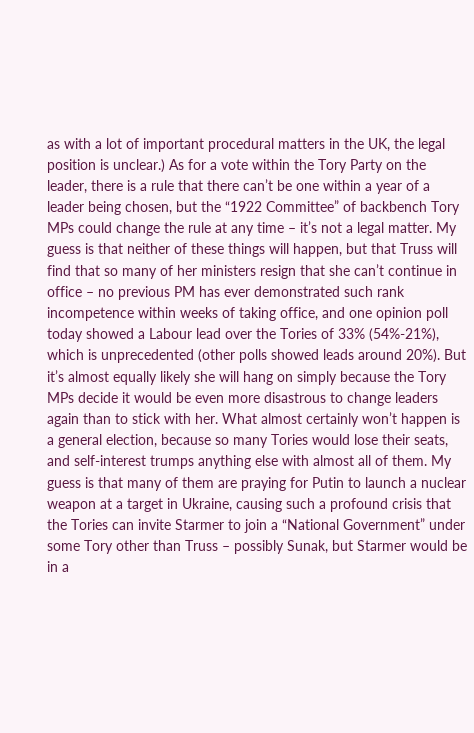as with a lot of important procedural matters in the UK, the legal position is unclear.) As for a vote within the Tory Party on the leader, there is a rule that there can’t be one within a year of a leader being chosen, but the “1922 Committee” of backbench Tory MPs could change the rule at any time – it’s not a legal matter. My guess is that neither of these things will happen, but that Truss will find that so many of her ministers resign that she can’t continue in office – no previous PM has ever demonstrated such rank incompetence within weeks of taking office, and one opinion poll today showed a Labour lead over the Tories of 33% (54%-21%), which is unprecedented (other polls showed leads around 20%). But it’s almost equally likely she will hang on simply because the Tory MPs decide it would be even more disastrous to change leaders again than to stick with her. What almost certainly won’t happen is a general election, because so many Tories would lose their seats, and self-interest trumps anything else with almost all of them. My guess is that many of them are praying for Putin to launch a nuclear weapon at a target in Ukraine, causing such a profound crisis that the Tories can invite Starmer to join a “National Government” under some Tory other than Truss – possibly Sunak, but Starmer would be in a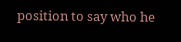position to say who he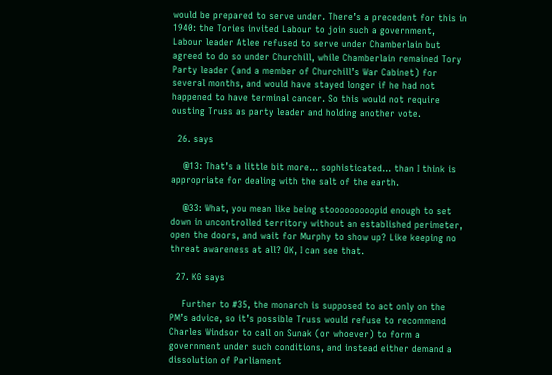would be prepared to serve under. There’s a precedent for this in 1940: the Tories invited Labour to join such a government, Labour leader Atlee refused to serve under Chamberlain but agreed to do so under Churchill, while Chamberlain remained Tory Party leader (and a member of Churchill’s War Cabinet) for several months, and would have stayed longer if he had not happened to have terminal cancer. So this would not require ousting Truss as party leader and holding another vote.

  26. says

    @13: That’s a little bit more… sophisticated… than I think is appropriate for dealing with the salt of the earth.

    @33: What, you mean like being stooooooooopid enough to set down in uncontrolled territory without an established perimeter, open the doors, and wait for Murphy to show up? Like keeping no threat awareness at all? OK, I can see that.

  27. KG says

    Further to #35, the monarch is supposed to act only on the PM’s advice, so it’s possible Truss would refuse to recommend Charles Windsor to call on Sunak (or whoever) to form a government under such conditions, and instead either demand a dissolution of Parliament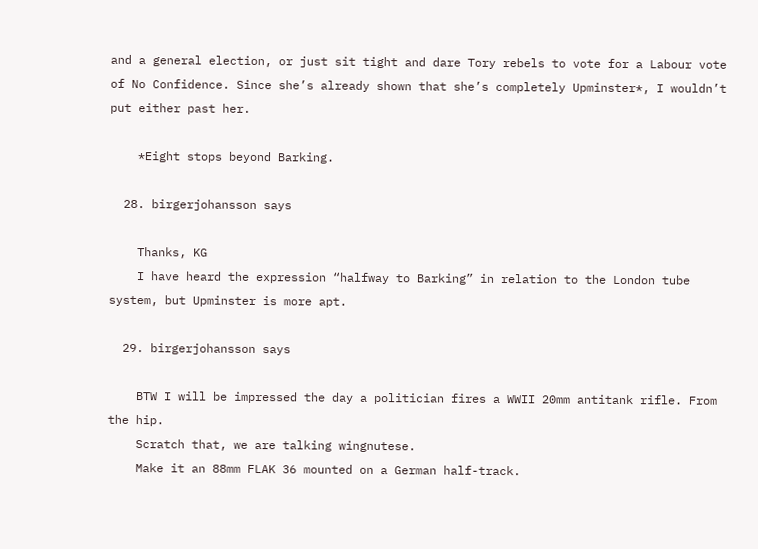and a general election, or just sit tight and dare Tory rebels to vote for a Labour vote of No Confidence. Since she’s already shown that she’s completely Upminster*, I wouldn’t put either past her.

    *Eight stops beyond Barking.

  28. birgerjohansson says

    Thanks, KG
    I have heard the expression “halfway to Barking” in relation to the London tube system, but Upminster is more apt.

  29. birgerjohansson says

    BTW I will be impressed the day a politician fires a WWII 20mm antitank rifle. From the hip.
    Scratch that, we are talking wingnutese.
    Make it an 88mm FLAK 36 mounted on a German half-track.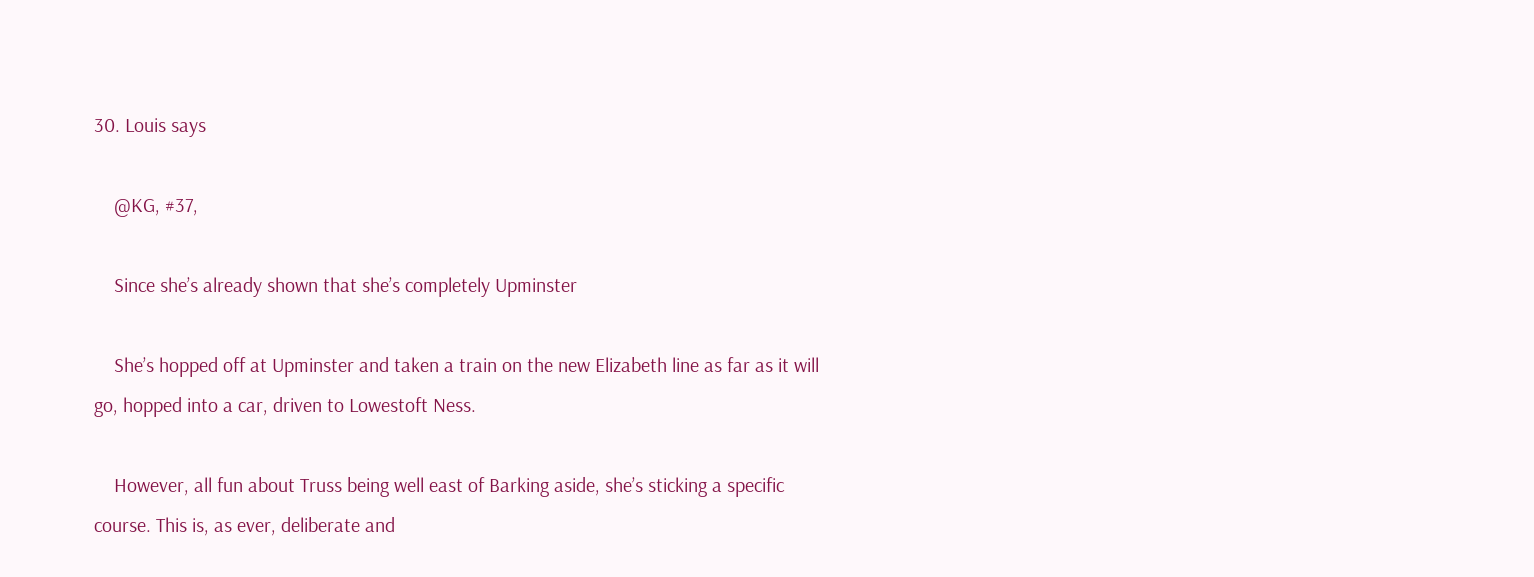30. Louis says

    @KG, #37,

    Since she’s already shown that she’s completely Upminster

    She’s hopped off at Upminster and taken a train on the new Elizabeth line as far as it will go, hopped into a car, driven to Lowestoft Ness.

    However, all fun about Truss being well east of Barking aside, she’s sticking a specific course. This is, as ever, deliberate and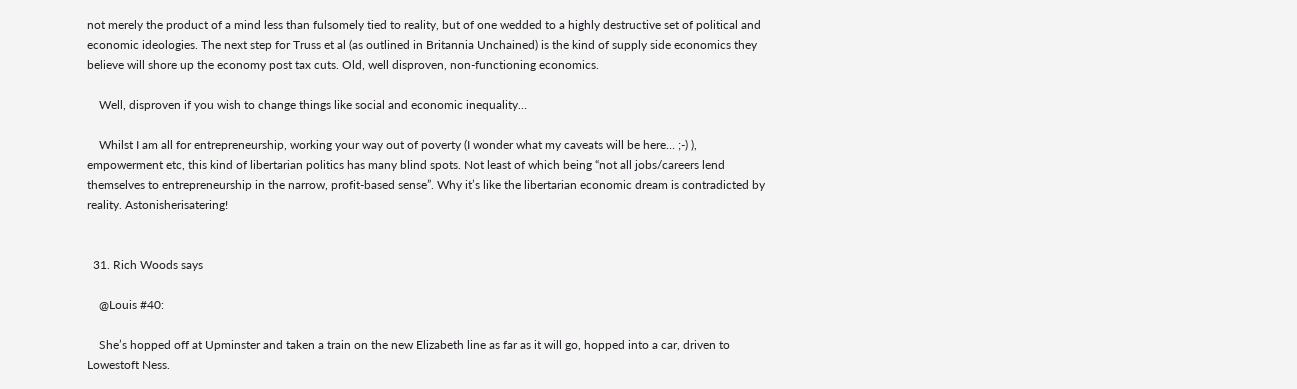not merely the product of a mind less than fulsomely tied to reality, but of one wedded to a highly destructive set of political and economic ideologies. The next step for Truss et al (as outlined in Britannia Unchained) is the kind of supply side economics they believe will shore up the economy post tax cuts. Old, well disproven, non-functioning economics.

    Well, disproven if you wish to change things like social and economic inequality…

    Whilst I am all for entrepreneurship, working your way out of poverty (I wonder what my caveats will be here… ;-) ), empowerment etc, this kind of libertarian politics has many blind spots. Not least of which being “not all jobs/careers lend themselves to entrepreneurship in the narrow, profit-based sense”. Why it’s like the libertarian economic dream is contradicted by reality. Astonisherisatering!


  31. Rich Woods says

    @Louis #40:

    She’s hopped off at Upminster and taken a train on the new Elizabeth line as far as it will go, hopped into a car, driven to Lowestoft Ness.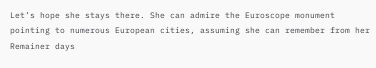Let’s hope she stays there. She can admire the Euroscope monument pointing to numerous European cities, assuming she can remember from her Remainer days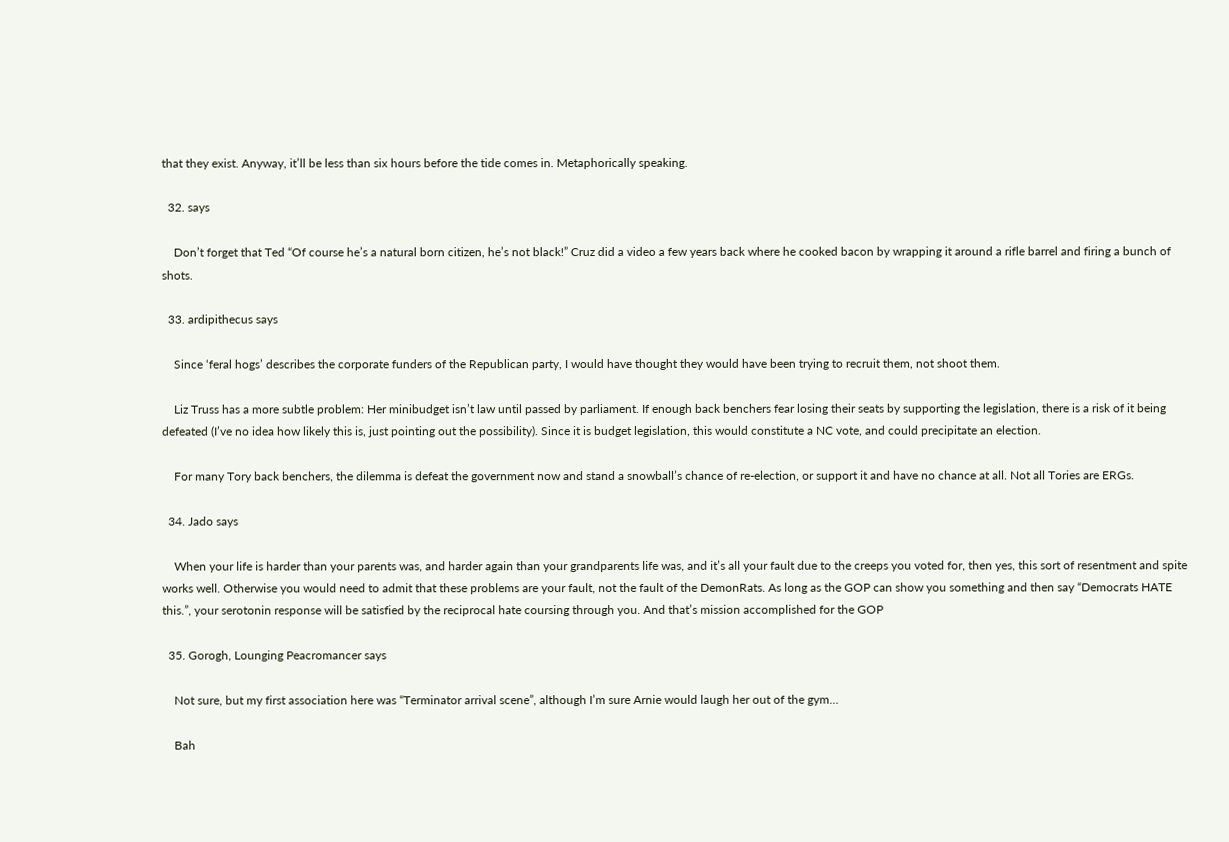that they exist. Anyway, it’ll be less than six hours before the tide comes in. Metaphorically speaking.

  32. says

    Don’t forget that Ted “Of course he’s a natural born citizen, he’s not black!” Cruz did a video a few years back where he cooked bacon by wrapping it around a rifle barrel and firing a bunch of shots.

  33. ardipithecus says

    Since ‘feral hogs’ describes the corporate funders of the Republican party, I would have thought they would have been trying to recruit them, not shoot them.

    Liz Truss has a more subtle problem: Her minibudget isn’t law until passed by parliament. If enough back benchers fear losing their seats by supporting the legislation, there is a risk of it being defeated (I’ve no idea how likely this is, just pointing out the possibility). Since it is budget legislation, this would constitute a NC vote, and could precipitate an election.

    For many Tory back benchers, the dilemma is defeat the government now and stand a snowball’s chance of re-election, or support it and have no chance at all. Not all Tories are ERGs.

  34. Jado says

    When your life is harder than your parents was, and harder again than your grandparents life was, and it’s all your fault due to the creeps you voted for, then yes, this sort of resentment and spite works well. Otherwise you would need to admit that these problems are your fault, not the fault of the DemonRats. As long as the GOP can show you something and then say “Democrats HATE this.”, your serotonin response will be satisfied by the reciprocal hate coursing through you. And that’s mission accomplished for the GOP

  35. Gorogh, Lounging Peacromancer says

    Not sure, but my first association here was “Terminator arrival scene”, although I’m sure Arnie would laugh her out of the gym…

    Bah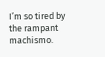I’m so tired by the rampant machismo.